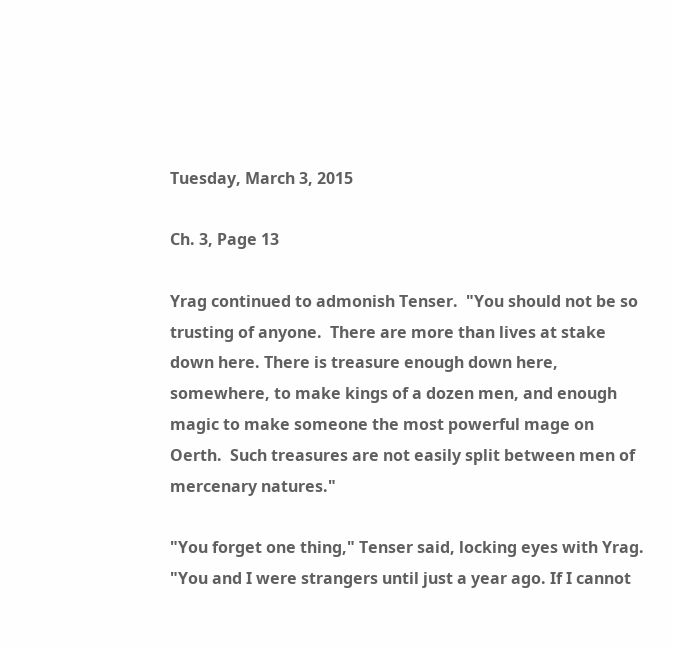Tuesday, March 3, 2015

Ch. 3, Page 13

Yrag continued to admonish Tenser.  "You should not be so trusting of anyone.  There are more than lives at stake down here. There is treasure enough down here, somewhere, to make kings of a dozen men, and enough magic to make someone the most powerful mage on Oerth.  Such treasures are not easily split between men of mercenary natures."

"You forget one thing," Tenser said, locking eyes with Yrag.  "You and I were strangers until just a year ago. If I cannot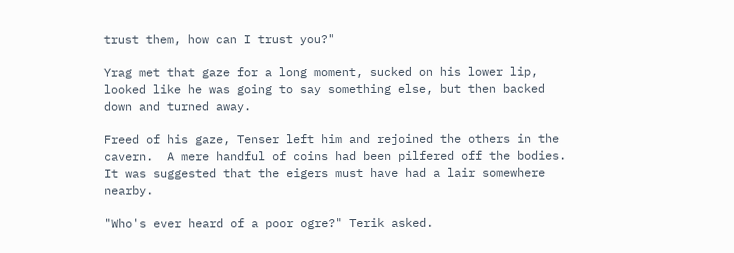trust them, how can I trust you?"

Yrag met that gaze for a long moment, sucked on his lower lip, looked like he was going to say something else, but then backed down and turned away.

Freed of his gaze, Tenser left him and rejoined the others in the cavern.  A mere handful of coins had been pilfered off the bodies. It was suggested that the eigers must have had a lair somewhere nearby.

"Who's ever heard of a poor ogre?" Terik asked.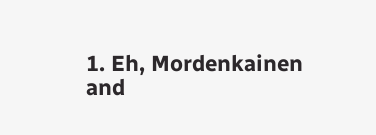1. Eh, Mordenkainen and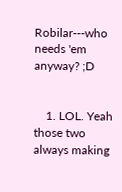Robilar---who needs 'em anyway? ;D


    1. LOL. Yeah those two always making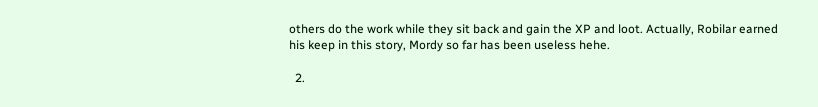others do the work while they sit back and gain the XP and loot. Actually, Robilar earned his keep in this story, Mordy so far has been useless hehe.

  2.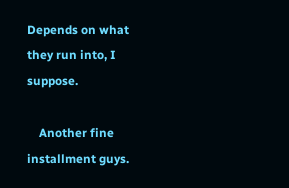Depends on what they run into, I suppose.

    Another fine installment guys.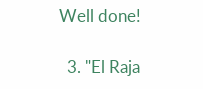Well done!

  3. "El Raja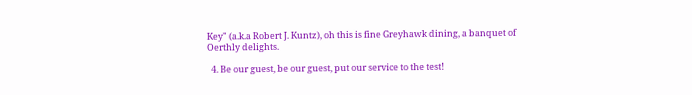Key" (a.k.a Robert J. Kuntz), oh this is fine Greyhawk dining, a banquet of Oerthly delights.

  4. Be our guest, be our guest, put our service to the test!